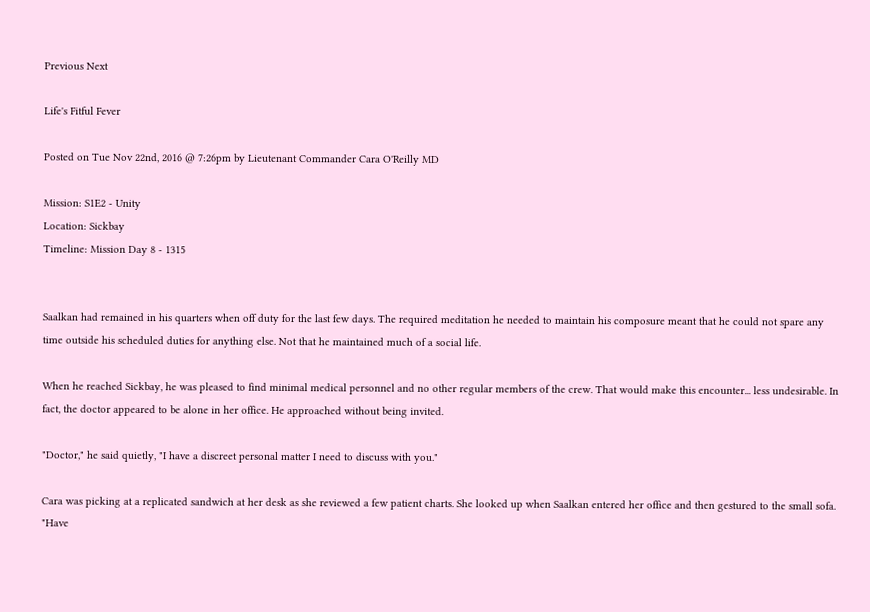Previous Next

Life's Fitful Fever

Posted on Tue Nov 22nd, 2016 @ 7:26pm by Lieutenant Commander Cara O'Reilly MD

Mission: S1E2 - Unity
Location: Sickbay
Timeline: Mission Day 8 - 1315


Saalkan had remained in his quarters when off duty for the last few days. The required meditation he needed to maintain his composure meant that he could not spare any time outside his scheduled duties for anything else. Not that he maintained much of a social life.

When he reached Sickbay, he was pleased to find minimal medical personnel and no other regular members of the crew. That would make this encounter... less undesirable. In fact, the doctor appeared to be alone in her office. He approached without being invited.

"Doctor," he said quietly, "I have a discreet personal matter I need to discuss with you."

Cara was picking at a replicated sandwich at her desk as she reviewed a few patient charts. She looked up when Saalkan entered her office and then gestured to the small sofa. "Have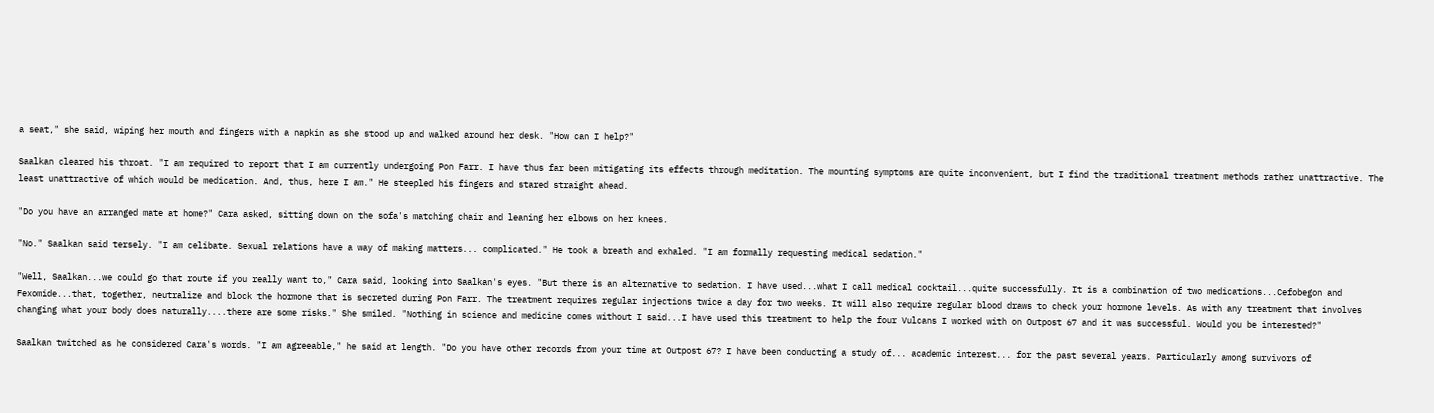a seat," she said, wiping her mouth and fingers with a napkin as she stood up and walked around her desk. "How can I help?"

Saalkan cleared his throat. "I am required to report that I am currently undergoing Pon Farr. I have thus far been mitigating its effects through meditation. The mounting symptoms are quite inconvenient, but I find the traditional treatment methods rather unattractive. The least unattractive of which would be medication. And, thus, here I am." He steepled his fingers and stared straight ahead.

"Do you have an arranged mate at home?" Cara asked, sitting down on the sofa's matching chair and leaning her elbows on her knees.

"No." Saalkan said tersely. "I am celibate. Sexual relations have a way of making matters... complicated." He took a breath and exhaled. "I am formally requesting medical sedation."

"Well, Saalkan...we could go that route if you really want to," Cara said, looking into Saalkan's eyes. "But there is an alternative to sedation. I have used...what I call medical cocktail...quite successfully. It is a combination of two medications...Cefobegon and Fexomide...that, together, neutralize and block the hormone that is secreted during Pon Farr. The treatment requires regular injections twice a day for two weeks. It will also require regular blood draws to check your hormone levels. As with any treatment that involves changing what your body does naturally....there are some risks." She smiled. "Nothing in science and medicine comes without I said...I have used this treatment to help the four Vulcans I worked with on Outpost 67 and it was successful. Would you be interested?"

Saalkan twitched as he considered Cara's words. "I am agreeable," he said at length. "Do you have other records from your time at Outpost 67? I have been conducting a study of... academic interest... for the past several years. Particularly among survivors of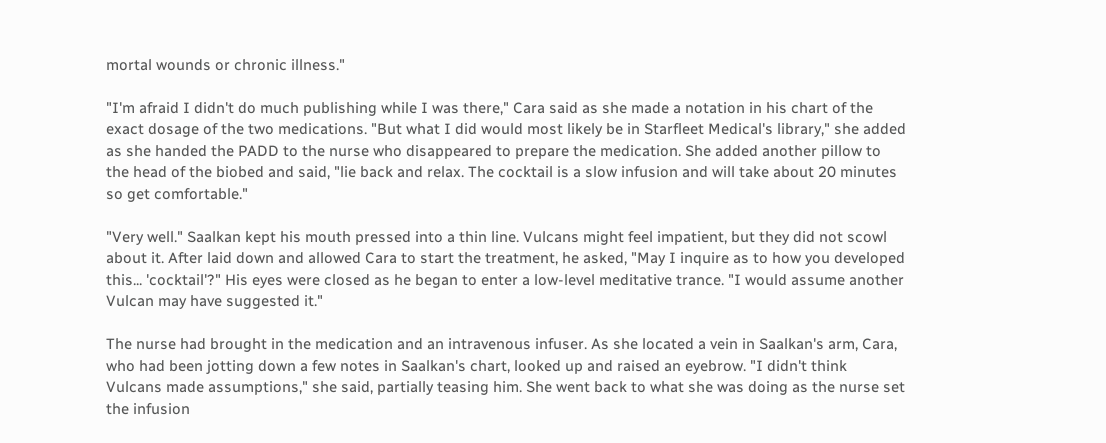mortal wounds or chronic illness."

"I'm afraid I didn't do much publishing while I was there," Cara said as she made a notation in his chart of the exact dosage of the two medications. "But what I did would most likely be in Starfleet Medical's library," she added as she handed the PADD to the nurse who disappeared to prepare the medication. She added another pillow to the head of the biobed and said, "lie back and relax. The cocktail is a slow infusion and will take about 20 minutes so get comfortable."

"Very well." Saalkan kept his mouth pressed into a thin line. Vulcans might feel impatient, but they did not scowl about it. After laid down and allowed Cara to start the treatment, he asked, "May I inquire as to how you developed this... 'cocktail'?" His eyes were closed as he began to enter a low-level meditative trance. "I would assume another Vulcan may have suggested it."

The nurse had brought in the medication and an intravenous infuser. As she located a vein in Saalkan's arm, Cara, who had been jotting down a few notes in Saalkan's chart, looked up and raised an eyebrow. "I didn't think Vulcans made assumptions," she said, partially teasing him. She went back to what she was doing as the nurse set the infusion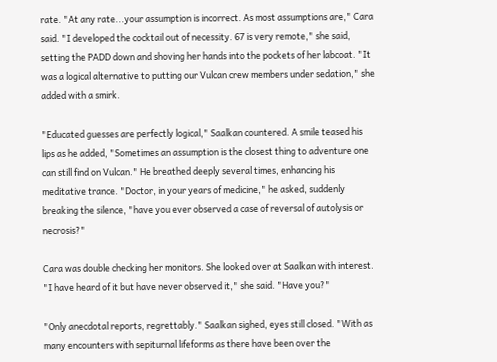rate. "At any rate...your assumption is incorrect. As most assumptions are," Cara said. "I developed the cocktail out of necessity. 67 is very remote," she said, setting the PADD down and shoving her hands into the pockets of her labcoat. "It was a logical alternative to putting our Vulcan crew members under sedation," she added with a smirk.

"Educated guesses are perfectly logical," Saalkan countered. A smile teased his lips as he added, "Sometimes an assumption is the closest thing to adventure one can still find on Vulcan." He breathed deeply several times, enhancing his meditative trance. "Doctor, in your years of medicine," he asked, suddenly breaking the silence, "have you ever observed a case of reversal of autolysis or necrosis?"

Cara was double checking her monitors. She looked over at Saalkan with interest. "I have heard of it but have never observed it," she said. "Have you?"

"Only anecdotal reports, regrettably." Saalkan sighed, eyes still closed. "With as many encounters with sepiturnal lifeforms as there have been over the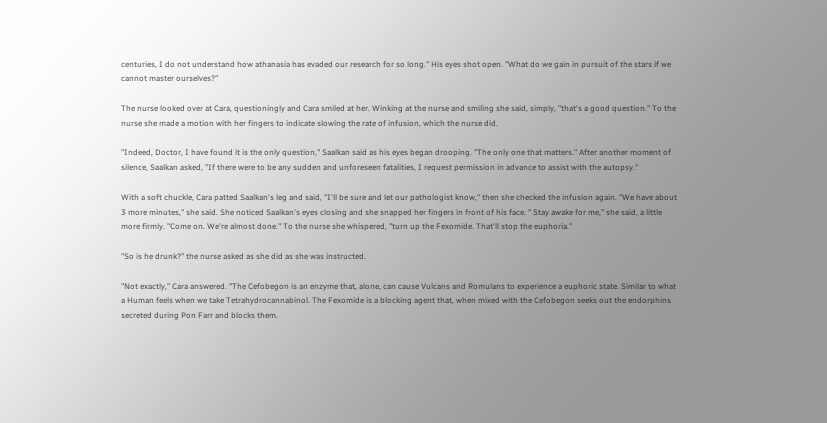centuries, I do not understand how athanasia has evaded our research for so long." His eyes shot open. "What do we gain in pursuit of the stars if we cannot master ourselves?"

The nurse looked over at Cara, questioningly and Cara smiled at her. Winking at the nurse and smiling she said, simply, "that's a good question." To the nurse she made a motion with her fingers to indicate slowing the rate of infusion, which the nurse did.

"Indeed, Doctor, I have found it is the only question," Saalkan said as his eyes began drooping. "The only one that matters." After another moment of silence, Saalkan asked, "If there were to be any sudden and unforeseen fatalities, I request permission in advance to assist with the autopsy."

With a soft chuckle, Cara patted Saalkan's leg and said, "I'll be sure and let our pathologist know," then she checked the infusion again. "We have about 3 more minutes," she said. She noticed Saalkan's eyes closing and she snapped her fingers in front of his face. " Stay awake for me," she said, a little more firmly. "Come on. We're almost done." To the nurse she whispered, "turn up the Fexomide. That'll stop the euphoria."

"So is he drunk?" the nurse asked as she did as she was instructed.

"Not exactly," Cara answered. "The Cefobegon is an enzyme that, alone, can cause Vulcans and Romulans to experience a euphoric state. Similar to what a Human feels when we take Tetrahydrocannabinol. The Fexomide is a blocking agent that, when mixed with the Cefobegon seeks out the endorphins secreted during Pon Farr and blocks them.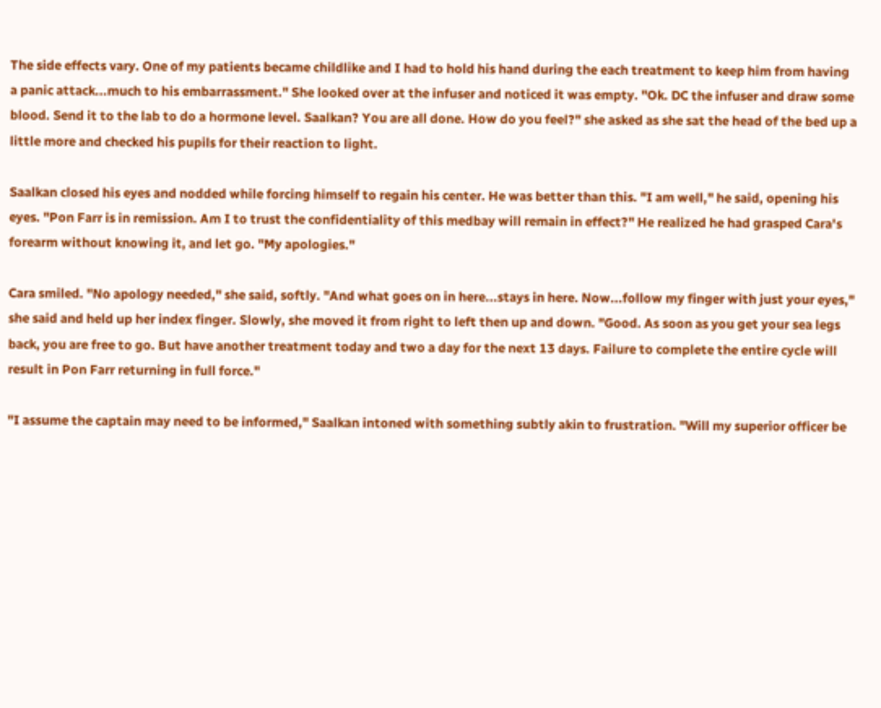The side effects vary. One of my patients became childlike and I had to hold his hand during the each treatment to keep him from having a panic attack...much to his embarrassment." She looked over at the infuser and noticed it was empty. "Ok. DC the infuser and draw some blood. Send it to the lab to do a hormone level. Saalkan? You are all done. How do you feel?" she asked as she sat the head of the bed up a little more and checked his pupils for their reaction to light.

Saalkan closed his eyes and nodded while forcing himself to regain his center. He was better than this. "I am well," he said, opening his eyes. "Pon Farr is in remission. Am I to trust the confidentiality of this medbay will remain in effect?" He realized he had grasped Cara's forearm without knowing it, and let go. "My apologies."

Cara smiled. "No apology needed," she said, softly. "And what goes on in here...stays in here. Now...follow my finger with just your eyes," she said and held up her index finger. Slowly, she moved it from right to left then up and down. "Good. As soon as you get your sea legs back, you are free to go. But have another treatment today and two a day for the next 13 days. Failure to complete the entire cycle will result in Pon Farr returning in full force."

"I assume the captain may need to be informed," Saalkan intoned with something subtly akin to frustration. "Will my superior officer be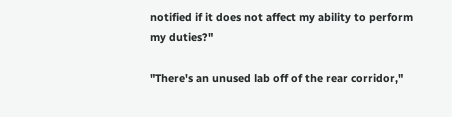notified if it does not affect my ability to perform my duties?"

"There's an unused lab off of the rear corridor,"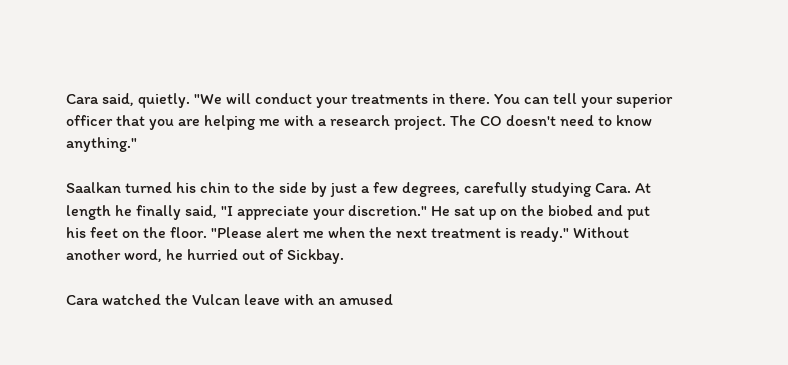Cara said, quietly. "We will conduct your treatments in there. You can tell your superior officer that you are helping me with a research project. The CO doesn't need to know anything."

Saalkan turned his chin to the side by just a few degrees, carefully studying Cara. At length he finally said, "I appreciate your discretion." He sat up on the biobed and put his feet on the floor. "Please alert me when the next treatment is ready." Without another word, he hurried out of Sickbay.

Cara watched the Vulcan leave with an amused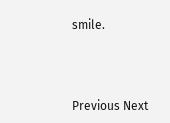smile.



Previous Next